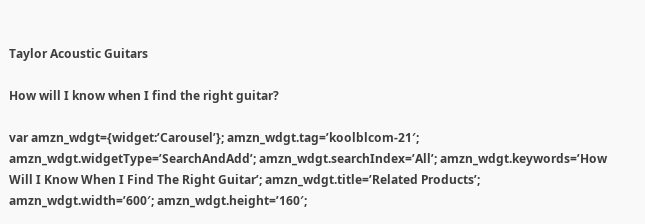Taylor Acoustic Guitars

How will I know when I find the right guitar?

var amzn_wdgt={widget:’Carousel’}; amzn_wdgt.tag=’koolblcom-21′; amzn_wdgt.widgetType=’SearchAndAdd’; amzn_wdgt.searchIndex=’All’; amzn_wdgt.keywords=’How Will I Know When I Find The Right Guitar’; amzn_wdgt.title=’Related Products’; amzn_wdgt.width=’600′; amzn_wdgt.height=’160′;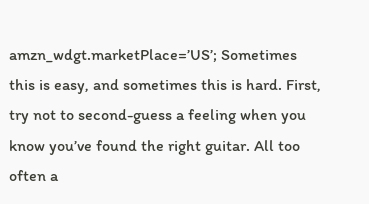amzn_wdgt.marketPlace=’US’; Sometimes this is easy, and sometimes this is hard. First, try not to second-guess a feeling when you know you’ve found the right guitar. All too often a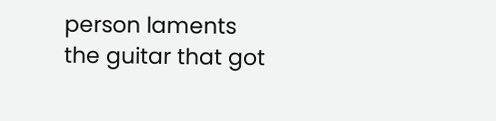person laments the guitar that got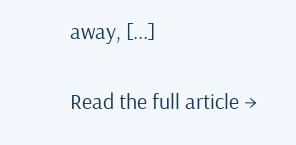away, [...]

Read the full article →